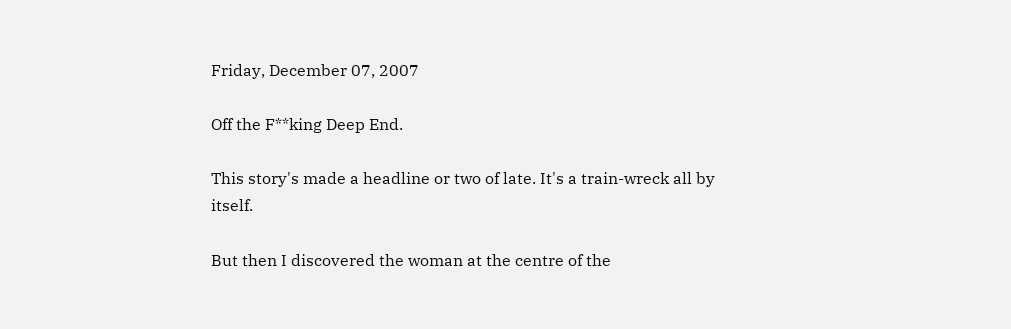Friday, December 07, 2007

Off the F**king Deep End.

This story's made a headline or two of late. It's a train-wreck all by itself.

But then I discovered the woman at the centre of the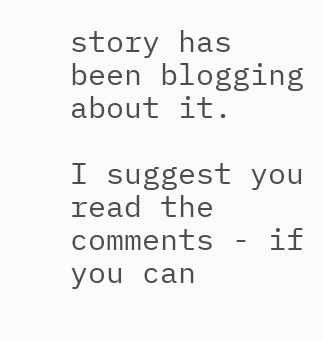story has been blogging about it.

I suggest you read the comments - if you can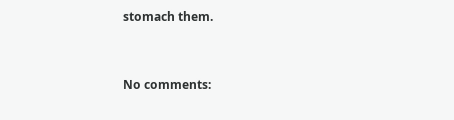stomach them.


No comments: